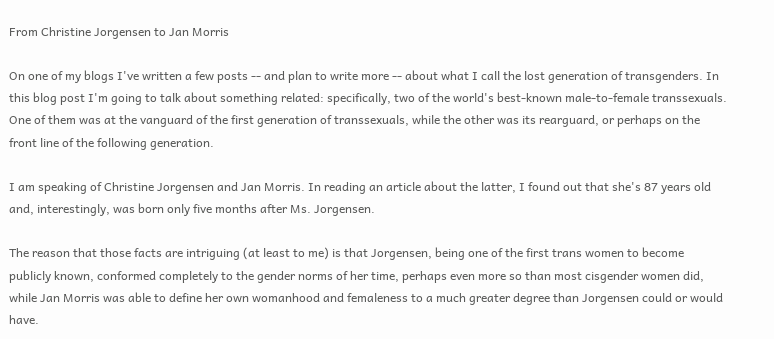From Christine Jorgensen to Jan Morris

On one of my blogs I've written a few posts -- and plan to write more -- about what I call the lost generation of transgenders. In this blog post I'm going to talk about something related: specifically, two of the world's best-known male-to-female transsexuals. One of them was at the vanguard of the first generation of transsexuals, while the other was its rearguard, or perhaps on the front line of the following generation.

I am speaking of Christine Jorgensen and Jan Morris. In reading an article about the latter, I found out that she's 87 years old and, interestingly, was born only five months after Ms. Jorgensen.

The reason that those facts are intriguing (at least to me) is that Jorgensen, being one of the first trans women to become publicly known, conformed completely to the gender norms of her time, perhaps even more so than most cisgender women did, while Jan Morris was able to define her own womanhood and femaleness to a much greater degree than Jorgensen could or would have.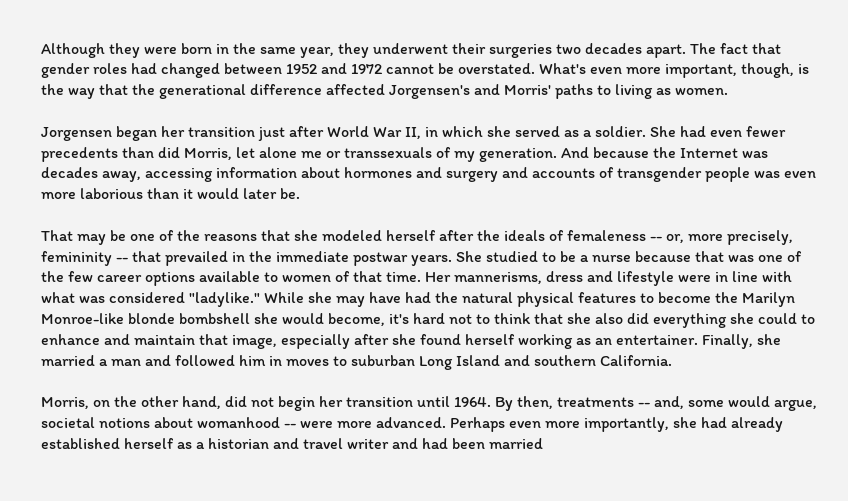Although they were born in the same year, they underwent their surgeries two decades apart. The fact that gender roles had changed between 1952 and 1972 cannot be overstated. What's even more important, though, is the way that the generational difference affected Jorgensen's and Morris' paths to living as women.

Jorgensen began her transition just after World War II, in which she served as a soldier. She had even fewer precedents than did Morris, let alone me or transsexuals of my generation. And because the Internet was decades away, accessing information about hormones and surgery and accounts of transgender people was even more laborious than it would later be.

That may be one of the reasons that she modeled herself after the ideals of femaleness -- or, more precisely, femininity -- that prevailed in the immediate postwar years. She studied to be a nurse because that was one of the few career options available to women of that time. Her mannerisms, dress and lifestyle were in line with what was considered "ladylike." While she may have had the natural physical features to become the Marilyn Monroe-like blonde bombshell she would become, it's hard not to think that she also did everything she could to enhance and maintain that image, especially after she found herself working as an entertainer. Finally, she married a man and followed him in moves to suburban Long Island and southern California.

Morris, on the other hand, did not begin her transition until 1964. By then, treatments -- and, some would argue, societal notions about womanhood -- were more advanced. Perhaps even more importantly, she had already established herself as a historian and travel writer and had been married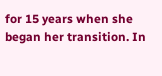for 15 years when she began her transition. In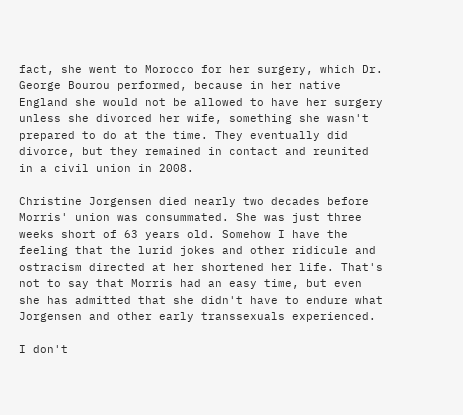fact, she went to Morocco for her surgery, which Dr. George Bourou performed, because in her native England she would not be allowed to have her surgery unless she divorced her wife, something she wasn't prepared to do at the time. They eventually did divorce, but they remained in contact and reunited in a civil union in 2008.

Christine Jorgensen died nearly two decades before Morris' union was consummated. She was just three weeks short of 63 years old. Somehow I have the feeling that the lurid jokes and other ridicule and ostracism directed at her shortened her life. That's not to say that Morris had an easy time, but even she has admitted that she didn't have to endure what Jorgensen and other early transsexuals experienced.

I don't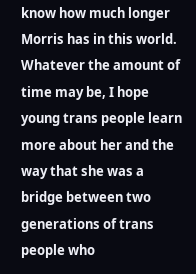know how much longer Morris has in this world. Whatever the amount of time may be, I hope young trans people learn more about her and the way that she was a bridge between two generations of trans people who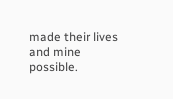made their lives and mine possible.